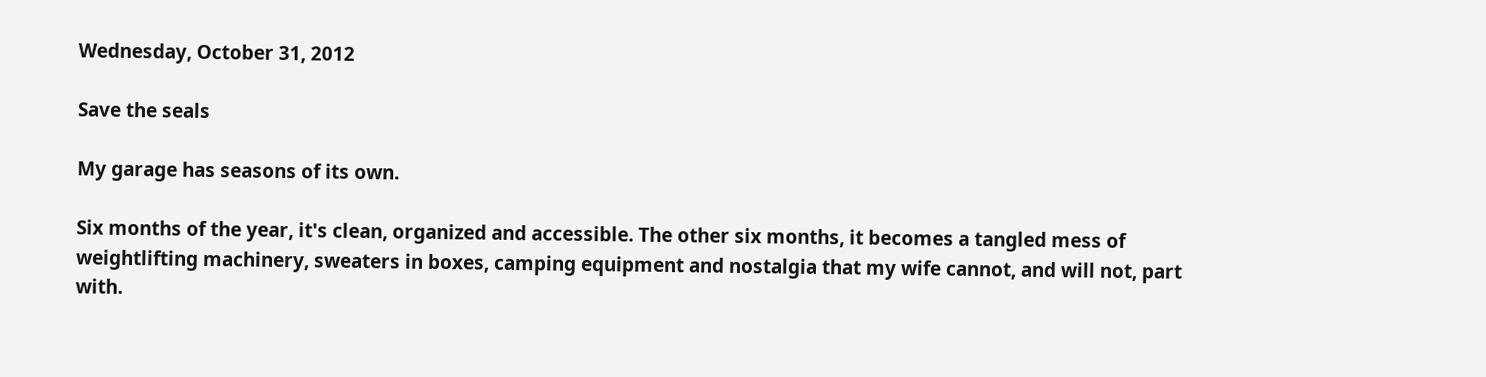Wednesday, October 31, 2012

Save the seals

My garage has seasons of its own.

Six months of the year, it's clean, organized and accessible. The other six months, it becomes a tangled mess of weightlifting machinery, sweaters in boxes, camping equipment and nostalgia that my wife cannot, and will not, part with.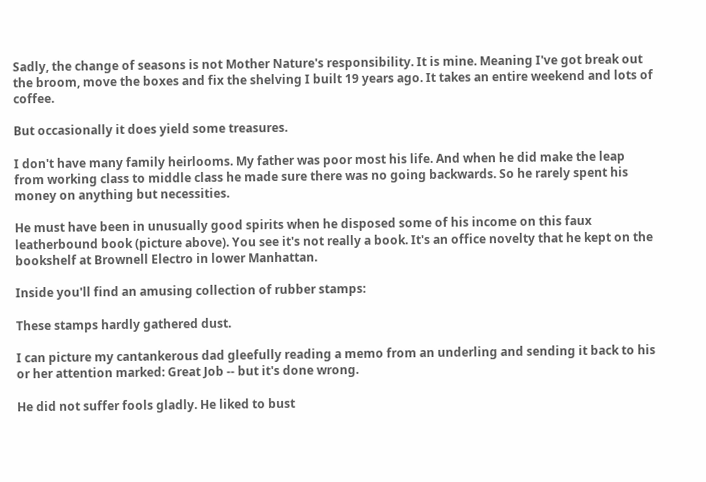Sadly, the change of seasons is not Mother Nature's responsibility. It is mine. Meaning I've got break out the broom, move the boxes and fix the shelving I built 19 years ago. It takes an entire weekend and lots of coffee.

But occasionally it does yield some treasures.

I don't have many family heirlooms. My father was poor most his life. And when he did make the leap from working class to middle class he made sure there was no going backwards. So he rarely spent his money on anything but necessities.

He must have been in unusually good spirits when he disposed some of his income on this faux leatherbound book (picture above). You see it's not really a book. It's an office novelty that he kept on the bookshelf at Brownell Electro in lower Manhattan.

Inside you'll find an amusing collection of rubber stamps:

These stamps hardly gathered dust.

I can picture my cantankerous dad gleefully reading a memo from an underling and sending it back to his or her attention marked: Great Job -- but it's done wrong.

He did not suffer fools gladly. He liked to bust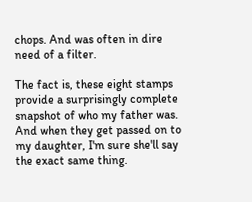chops. And was often in dire need of a filter.

The fact is, these eight stamps provide a surprisingly complete snapshot of who my father was. And when they get passed on to my daughter, I'm sure she'll say the exact same thing.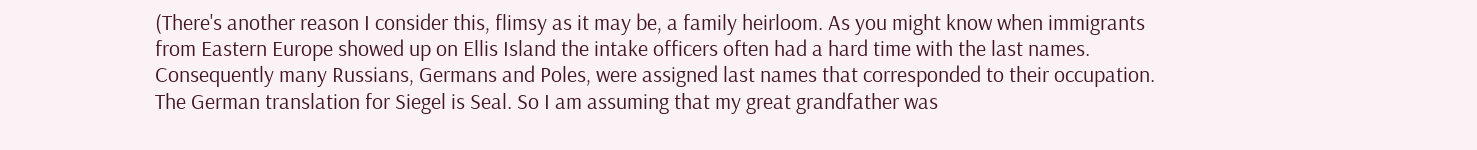(There's another reason I consider this, flimsy as it may be, a family heirloom. As you might know when immigrants from Eastern Europe showed up on Ellis Island the intake officers often had a hard time with the last names. Consequently many Russians, Germans and Poles, were assigned last names that corresponded to their occupation. The German translation for Siegel is Seal. So I am assuming that my great grandfather was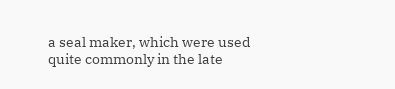a seal maker, which were used quite commonly in the late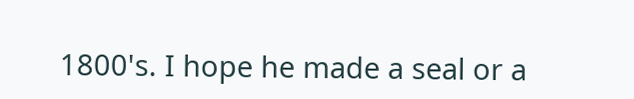1800's. I hope he made a seal or a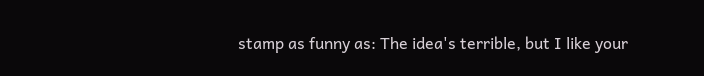stamp as funny as: The idea's terrible, but I like your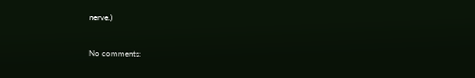nerve.)

No comments: